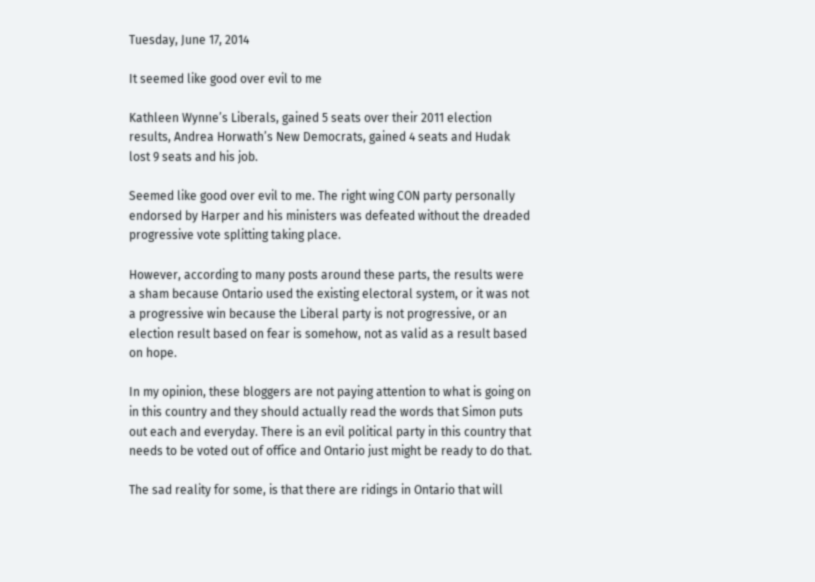Tuesday, June 17, 2014

It seemed like good over evil to me

Kathleen Wynne’s Liberals, gained 5 seats over their 2011 election results, Andrea Horwath’s New Democrats, gained 4 seats and Hudak lost 9 seats and his job.

Seemed like good over evil to me. The right wing CON party personally endorsed by Harper and his ministers was defeated without the dreaded progressive vote splitting taking place.

However, according to many posts around these parts, the results were a sham because Ontario used the existing electoral system, or it was not a progressive win because the Liberal party is not progressive, or an election result based on fear is somehow, not as valid as a result based on hope.

In my opinion, these bloggers are not paying attention to what is going on in this country and they should actually read the words that Simon puts out each and everyday. There is an evil political party in this country that needs to be voted out of office and Ontario just might be ready to do that.

The sad reality for some, is that there are ridings in Ontario that will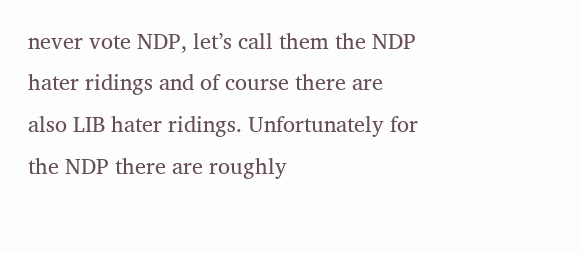never vote NDP, let’s call them the NDP hater ridings and of course there are also LIB hater ridings. Unfortunately for the NDP there are roughly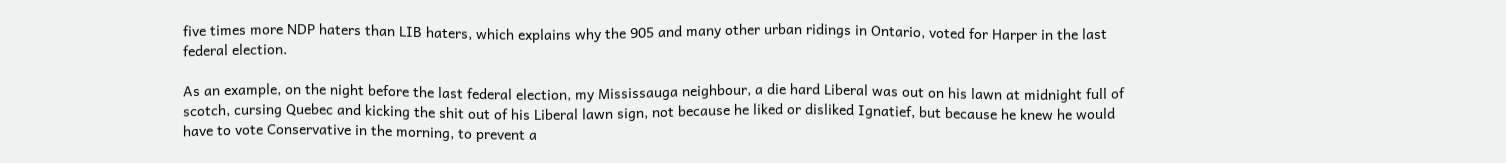five times more NDP haters than LIB haters, which explains why the 905 and many other urban ridings in Ontario, voted for Harper in the last federal election.

As an example, on the night before the last federal election, my Mississauga neighbour, a die hard Liberal was out on his lawn at midnight full of scotch, cursing Quebec and kicking the shit out of his Liberal lawn sign, not because he liked or disliked Ignatief, but because he knew he would have to vote Conservative in the morning, to prevent a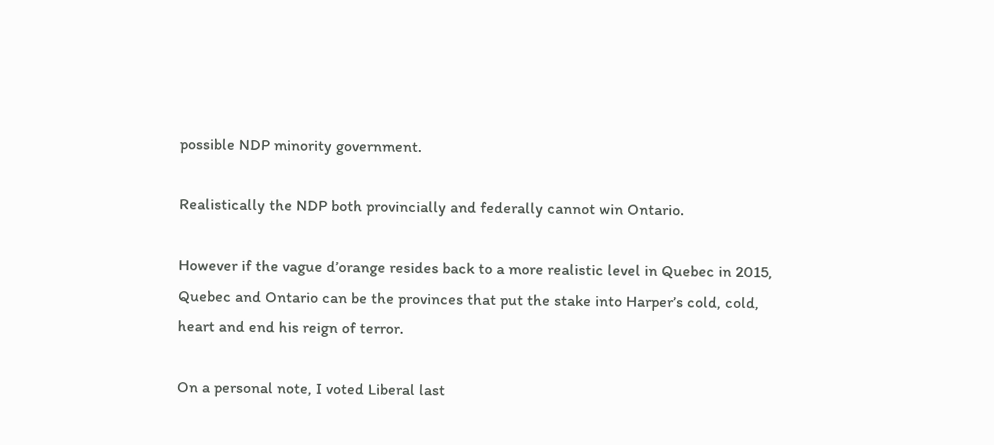possible NDP minority government.

Realistically the NDP both provincially and federally cannot win Ontario.

However if the vague d’orange resides back to a more realistic level in Quebec in 2015, Quebec and Ontario can be the provinces that put the stake into Harper’s cold, cold, heart and end his reign of terror.

On a personal note, I voted Liberal last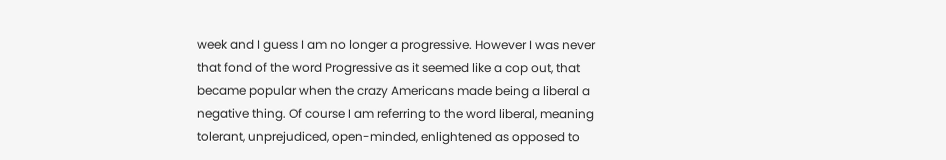week and I guess I am no longer a progressive. However I was never that fond of the word Progressive as it seemed like a cop out, that became popular when the crazy Americans made being a liberal a negative thing. Of course I am referring to the word liberal, meaning tolerant, unprejudiced, open-minded, enlightened as opposed to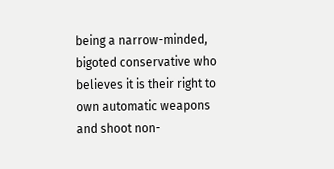being a narrow-minded, bigoted conservative who believes it is their right to own automatic weapons and shoot non-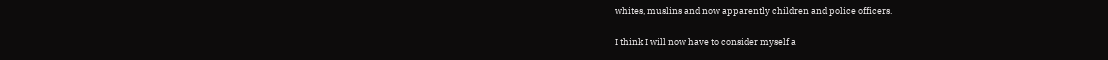whites, muslins and now apparently children and police officers.

I think I will now have to consider myself a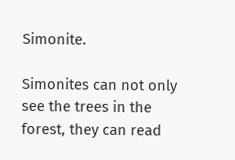Simonite.

Simonites can not only see the trees in the forest, they can read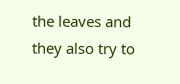the leaves and they also try to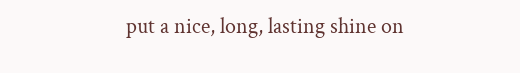put a nice, long, lasting shine on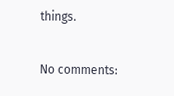things.

No comments: